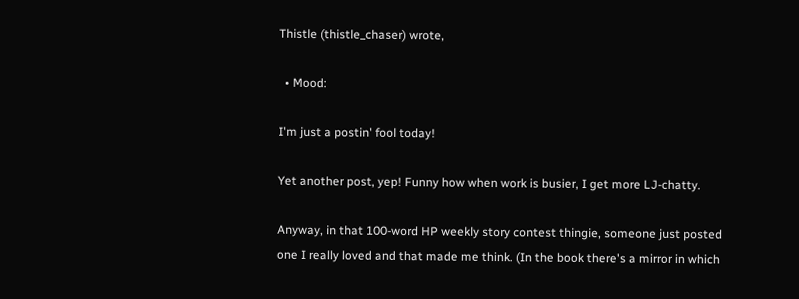Thistle (thistle_chaser) wrote,

  • Mood:

I'm just a postin' fool today!

Yet another post, yep! Funny how when work is busier, I get more LJ-chatty.

Anyway, in that 100-word HP weekly story contest thingie, someone just posted one I really loved and that made me think. (In the book there's a mirror in which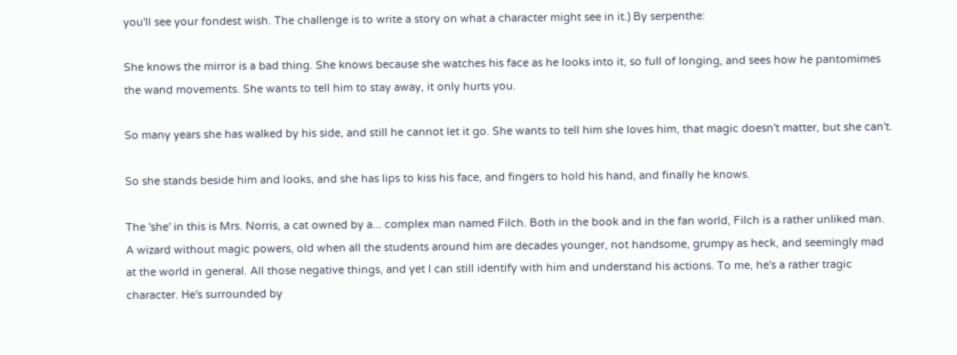you'll see your fondest wish. The challenge is to write a story on what a character might see in it.) By serpenthe:

She knows the mirror is a bad thing. She knows because she watches his face as he looks into it, so full of longing, and sees how he pantomimes the wand movements. She wants to tell him to stay away, it only hurts you.

So many years she has walked by his side, and still he cannot let it go. She wants to tell him she loves him, that magic doesn't matter, but she can't.

So she stands beside him and looks, and she has lips to kiss his face, and fingers to hold his hand, and finally he knows.

The 'she' in this is Mrs. Norris, a cat owned by a... complex man named Filch. Both in the book and in the fan world, Filch is a rather unliked man. A wizard without magic powers, old when all the students around him are decades younger, not handsome, grumpy as heck, and seemingly mad at the world in general. All those negative things, and yet I can still identify with him and understand his actions. To me, he's a rather tragic character. He's surrounded by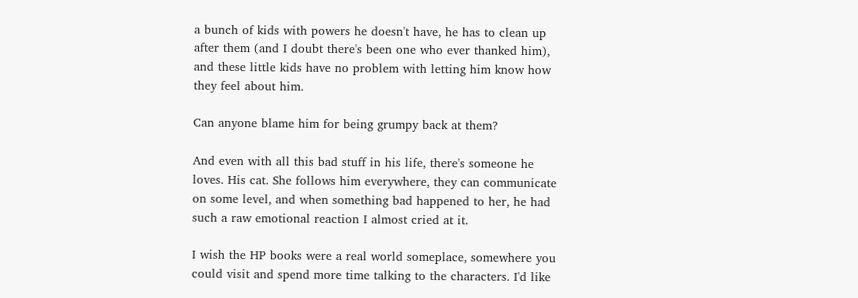a bunch of kids with powers he doesn't have, he has to clean up after them (and I doubt there's been one who ever thanked him), and these little kids have no problem with letting him know how they feel about him.

Can anyone blame him for being grumpy back at them?

And even with all this bad stuff in his life, there's someone he loves. His cat. She follows him everywhere, they can communicate on some level, and when something bad happened to her, he had such a raw emotional reaction I almost cried at it.

I wish the HP books were a real world someplace, somewhere you could visit and spend more time talking to the characters. I'd like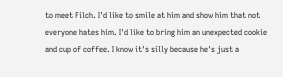to meet Filch. I'd like to smile at him and show him that not everyone hates him. I'd like to bring him an unexpected cookie and cup of coffee. I know it's silly because he's just a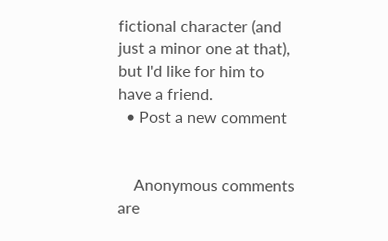fictional character (and just a minor one at that), but I'd like for him to have a friend.
  • Post a new comment


    Anonymous comments are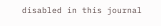disabled in this journal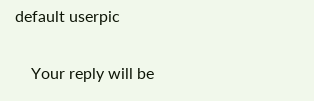default userpic

    Your reply will be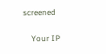screened

    Your IP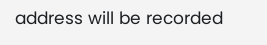address will be recorded